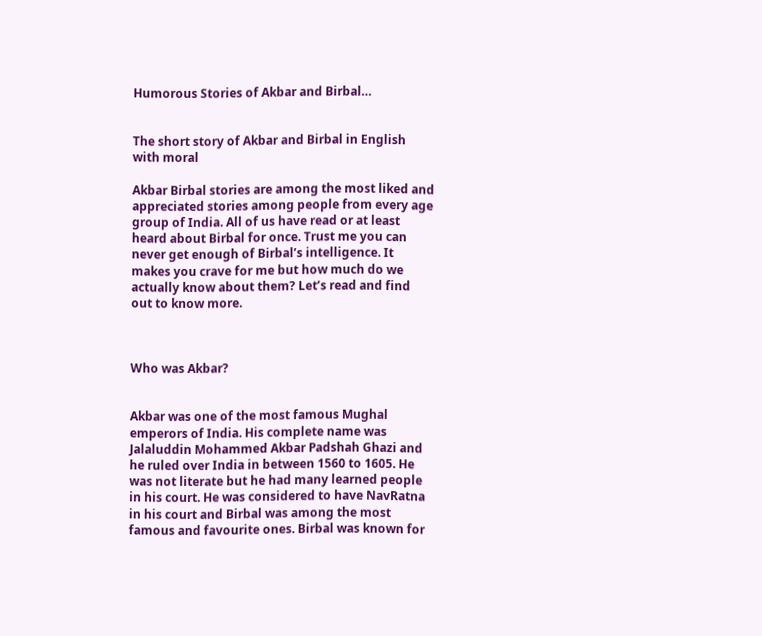Humorous Stories of Akbar and Birbal…


The short story of Akbar and Birbal in English with moral

Akbar Birbal stories are among the most liked and appreciated stories among people from every age group of India. All of us have read or at least heard about Birbal for once. Trust me you can never get enough of Birbal’s intelligence. It makes you crave for me but how much do we actually know about them? Let’s read and find out to know more.



Who was Akbar?


Akbar was one of the most famous Mughal emperors of India. His complete name was Jalaluddin Mohammed Akbar Padshah Ghazi and he ruled over India in between 1560 to 1605. He was not literate but he had many learned people in his court. He was considered to have NavRatna in his court and Birbal was among the most famous and favourite ones. Birbal was known for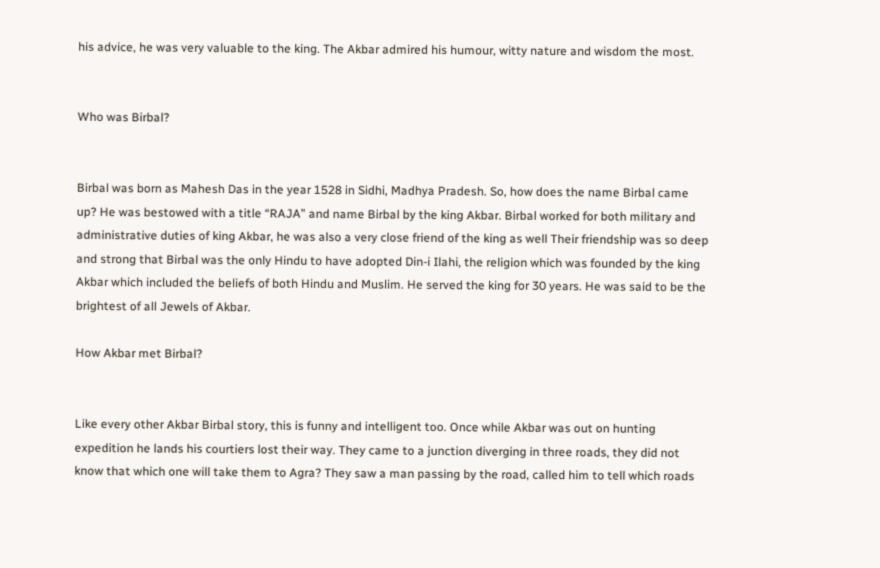his advice, he was very valuable to the king. The Akbar admired his humour, witty nature and wisdom the most.


Who was Birbal?


Birbal was born as Mahesh Das in the year 1528 in Sidhi, Madhya Pradesh. So, how does the name Birbal came up? He was bestowed with a title “RAJA” and name Birbal by the king Akbar. Birbal worked for both military and administrative duties of king Akbar, he was also a very close friend of the king as well Their friendship was so deep and strong that Birbal was the only Hindu to have adopted Din-i Ilahi, the religion which was founded by the king Akbar which included the beliefs of both Hindu and Muslim. He served the king for 30 years. He was said to be the brightest of all Jewels of Akbar.

How Akbar met Birbal?


Like every other Akbar Birbal story, this is funny and intelligent too. Once while Akbar was out on hunting expedition he lands his courtiers lost their way. They came to a junction diverging in three roads, they did not know that which one will take them to Agra? They saw a man passing by the road, called him to tell which roads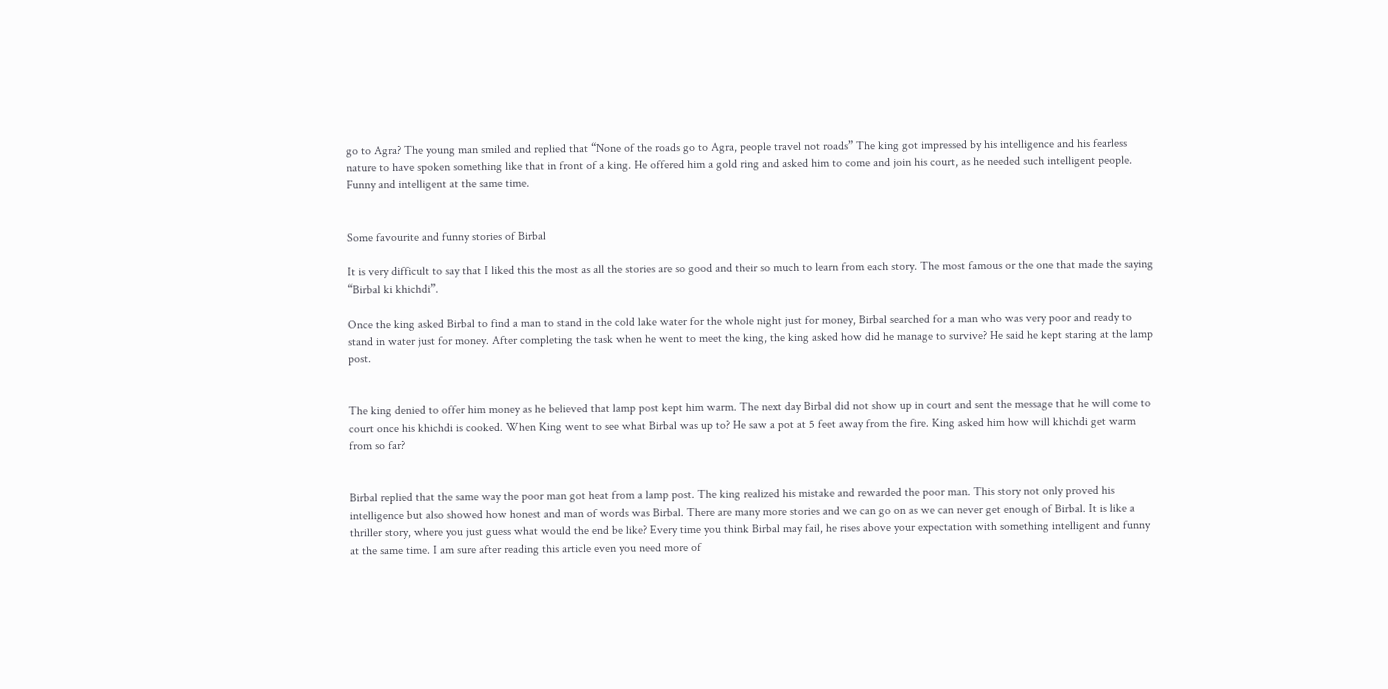go to Agra? The young man smiled and replied that “None of the roads go to Agra, people travel not roads” The king got impressed by his intelligence and his fearless nature to have spoken something like that in front of a king. He offered him a gold ring and asked him to come and join his court, as he needed such intelligent people. Funny and intelligent at the same time.


Some favourite and funny stories of Birbal

It is very difficult to say that I liked this the most as all the stories are so good and their so much to learn from each story. The most famous or the one that made the saying “Birbal ki khichdi”.

Once the king asked Birbal to find a man to stand in the cold lake water for the whole night just for money, Birbal searched for a man who was very poor and ready to stand in water just for money. After completing the task when he went to meet the king, the king asked how did he manage to survive? He said he kept staring at the lamp post.


The king denied to offer him money as he believed that lamp post kept him warm. The next day Birbal did not show up in court and sent the message that he will come to court once his khichdi is cooked. When King went to see what Birbal was up to? He saw a pot at 5 feet away from the fire. King asked him how will khichdi get warm from so far?


Birbal replied that the same way the poor man got heat from a lamp post. The king realized his mistake and rewarded the poor man. This story not only proved his intelligence but also showed how honest and man of words was Birbal. There are many more stories and we can go on as we can never get enough of Birbal. It is like a thriller story, where you just guess what would the end be like? Every time you think Birbal may fail, he rises above your expectation with something intelligent and funny at the same time. I am sure after reading this article even you need more of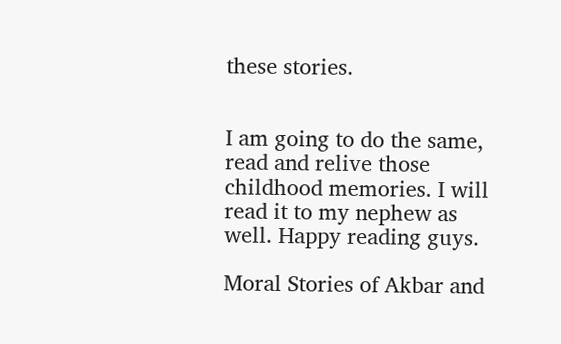these stories.


I am going to do the same, read and relive those childhood memories. I will read it to my nephew as well. Happy reading guys.

Moral Stories of Akbar and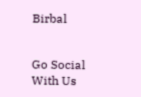Birbal


Go Social With Us